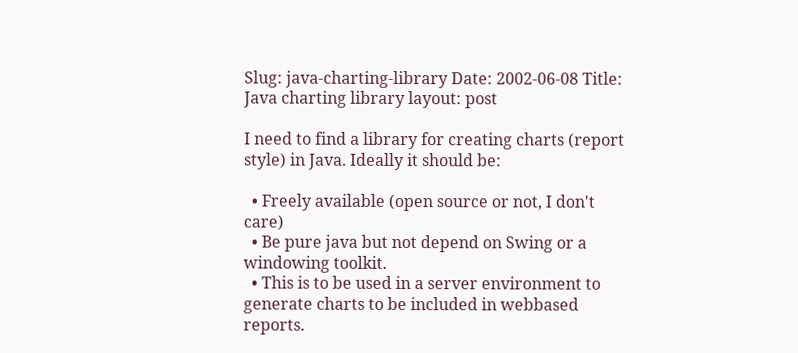Slug: java-charting-library Date: 2002-06-08 Title: Java charting library layout: post

I need to find a library for creating charts (report style) in Java. Ideally it should be:

  • Freely available (open source or not, I don't care)
  • Be pure java but not depend on Swing or a windowing toolkit.
  • This is to be used in a server environment to generate charts to be included in webbased reports.